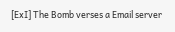[ExI] The Bomb verses a Email server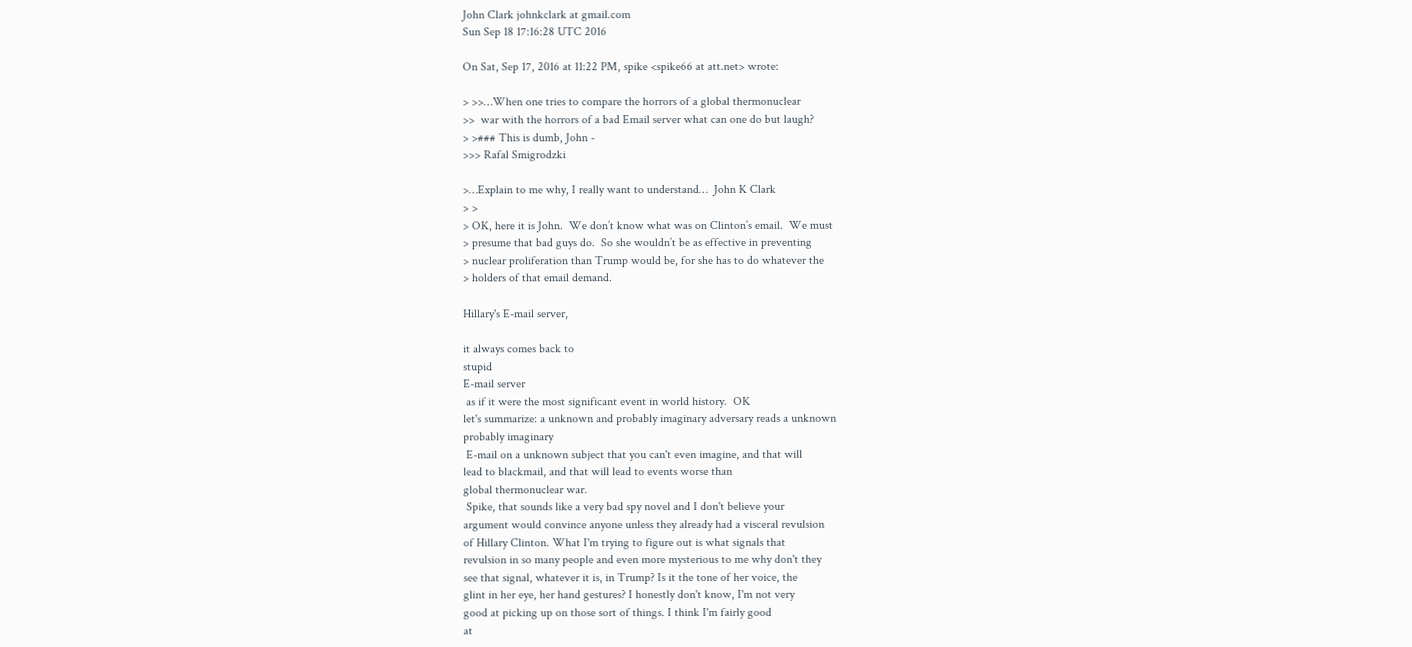John Clark johnkclark at gmail.com
Sun Sep 18 17:16:28 UTC 2016

On Sat, Sep 17, 2016 at 11:22 PM, spike <spike66 at att.net> wrote:

> >>…When one tries to compare the horrors of a global thermonuclear
>>  war with the horrors of a bad Email server what can one do but laugh?
> >### This is dumb, John -
>>> Rafal Smigrodzki

>…Explain to me why, I really want to understand…  John K Clark
> >
> OK, here it is John.  We don’t know what was on Clinton’s email.  We must
> presume that bad guys do.  So she wouldn’t be as effective in preventing
> nuclear proliferation than Trump would be, for she has to do whatever the
> holders of that email demand.

Hillary's E-mail server,

it always comes back to
stupid
E-mail server
 as if it were the most significant event in world history.  OK
let's summarize: a unknown and probably imaginary adversary reads a unknown
probably imaginary
 E-mail on a unknown subject that you can't even imagine, and that will
lead to blackmail, and that will lead to events worse than
global thermonuclear war.
 Spike, that sounds like a very bad spy novel and I don't believe your
argument would convince anyone unless they already had a visceral revulsion
of Hillary Clinton. What I'm trying to figure out is what signals that
revulsion in so many people and even more mysterious to me why don't they
see that signal, whatever it is, in Trump? Is it the tone of her voice, the
glint in her eye, her hand gestures? I honestly don't know, I'm not very
good at picking up on those sort of things. I think I'm fairly good
at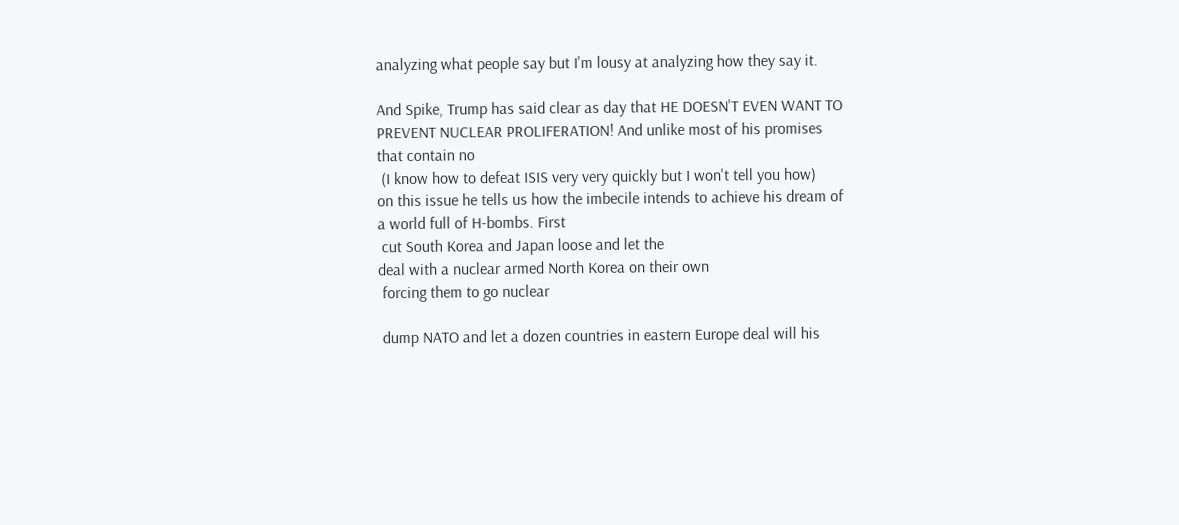analyzing what people say but I'm lousy at analyzing how they say it.

And Spike, Trump has said clear as day that HE DOESN'T EVEN WANT TO
PREVENT NUCLEAR PROLIFERATION! And unlike most of his promises
that contain no
 (I know how to defeat ISIS very very quickly but I won't tell you how)
on this issue he tells us how the imbecile intends to achieve his dream of
a world full of H-bombs. First
 cut South Korea and Japan loose and let the
deal with a nuclear armed North Korea on their own
 forcing them to go nuclear

 dump NATO and let a dozen countries in eastern Europe deal will his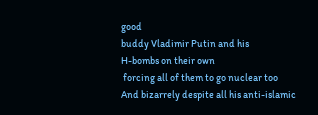good
buddy Vladimir Putin and his
H-bombs on their own
 forcing all of them to go nuclear too
And bizarrely despite all his anti-islamic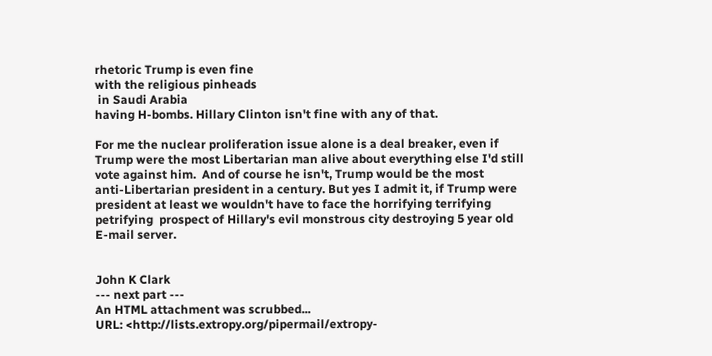rhetoric Trump is even fine
with the religious pinheads
 in Saudi Arabia
having H-bombs. Hillary Clinton isn't fine with any of that.

For me the nuclear proliferation issue alone is a deal breaker, even if
Trump were the most Libertarian man alive about everything else I'd still
vote against him.  And of course he isn't, Trump would be the most
anti-Libertarian president in a century. But yes I admit it, if Trump were
president at least we wouldn't have to face the horrifying terrifying
petrifying  prospect of Hillary's evil monstrous city destroying 5 year old
E-mail server.


John K Clark
--- next part ---
An HTML attachment was scrubbed...
URL: <http://lists.extropy.org/pipermail/extropy-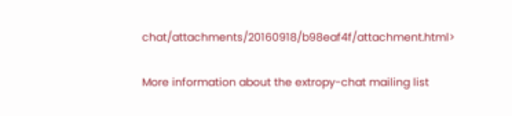chat/attachments/20160918/b98eaf4f/attachment.html>

More information about the extropy-chat mailing list